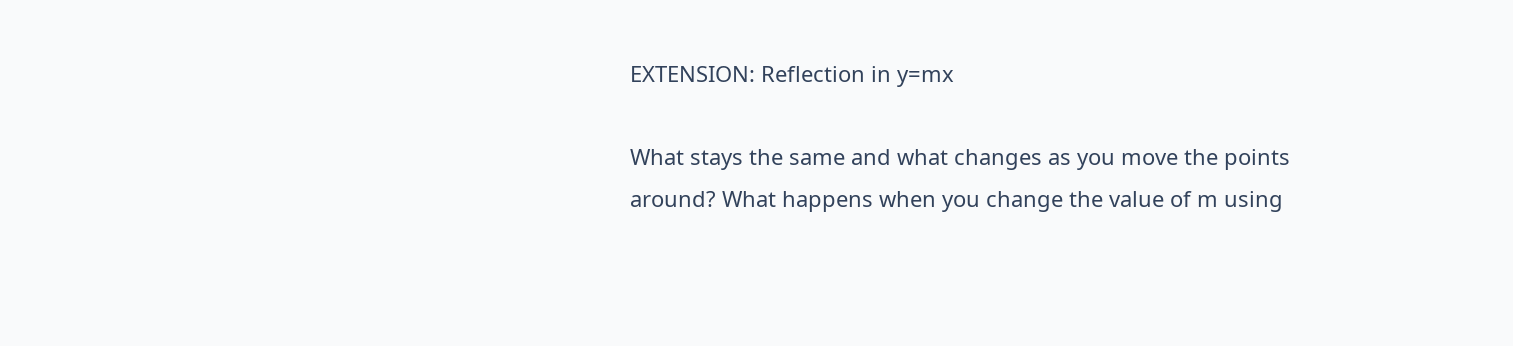EXTENSION: Reflection in y=mx

What stays the same and what changes as you move the points around? What happens when you change the value of m using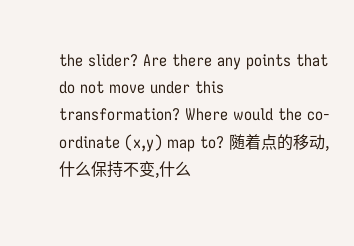the slider? Are there any points that do not move under this transformation? Where would the co-ordinate (x,y) map to? 随着点的移动,什么保持不变,什么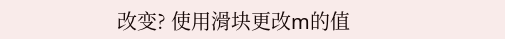改变? 使用滑块更改m的值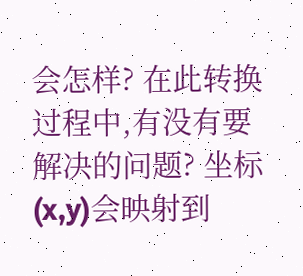会怎样? 在此转换过程中,有没有要解决的问题? 坐标(x,y)会映射到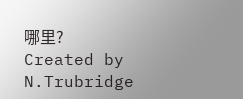哪里?
Created by N.Trubridge